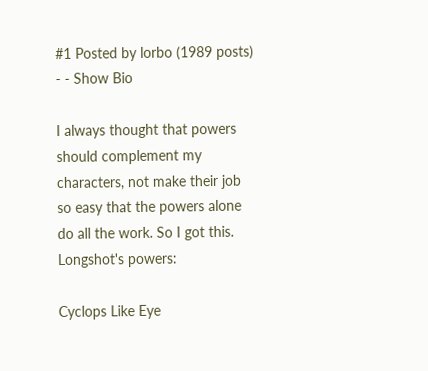#1 Posted by lorbo (1989 posts) - - Show Bio

I always thought that powers should complement my characters, not make their job so easy that the powers alone do all the work. So I got this. Longshot's powers:

Cyclops Like Eye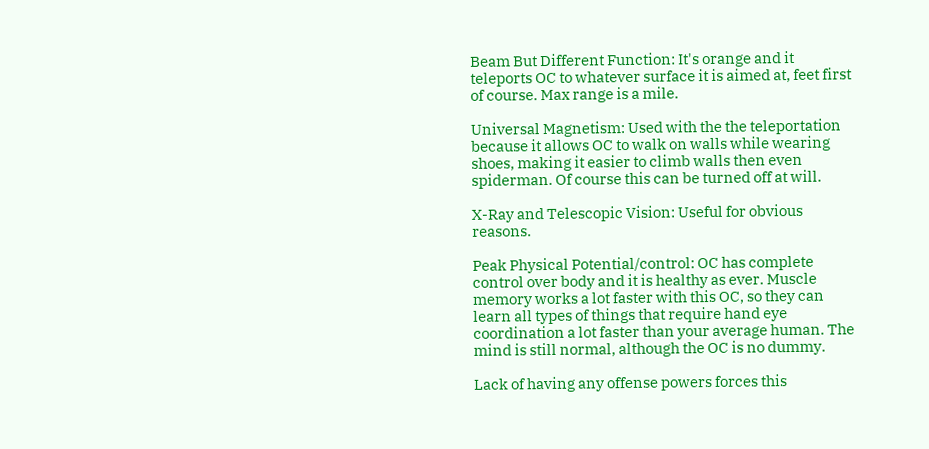Beam But Different Function: It's orange and it teleports OC to whatever surface it is aimed at, feet first of course. Max range is a mile.

Universal Magnetism: Used with the the teleportation because it allows OC to walk on walls while wearing shoes, making it easier to climb walls then even spiderman. Of course this can be turned off at will.

X-Ray and Telescopic Vision: Useful for obvious reasons.

Peak Physical Potential/control: OC has complete control over body and it is healthy as ever. Muscle memory works a lot faster with this OC, so they can learn all types of things that require hand eye coordination a lot faster than your average human. The mind is still normal, although the OC is no dummy.

Lack of having any offense powers forces this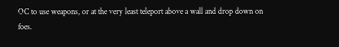OC to use weapons, or at the very least teleport above a wall and drop down on foes.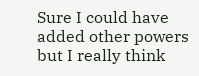Sure I could have added other powers but I really think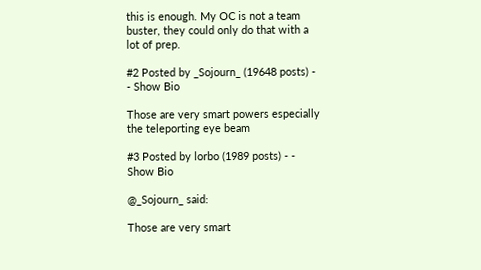this is enough. My OC is not a team buster, they could only do that with a lot of prep.

#2 Posted by _Sojourn_ (19648 posts) - - Show Bio

Those are very smart powers especially the teleporting eye beam

#3 Posted by lorbo (1989 posts) - - Show Bio

@_Sojourn_ said:

Those are very smart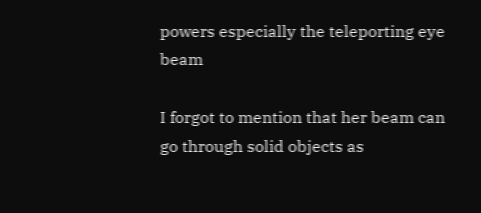powers especially the teleporting eye beam

I forgot to mention that her beam can go through solid objects as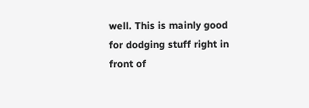well. This is mainly good for dodging stuff right in front of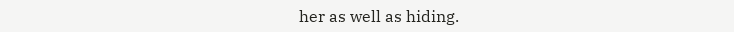her as well as hiding.